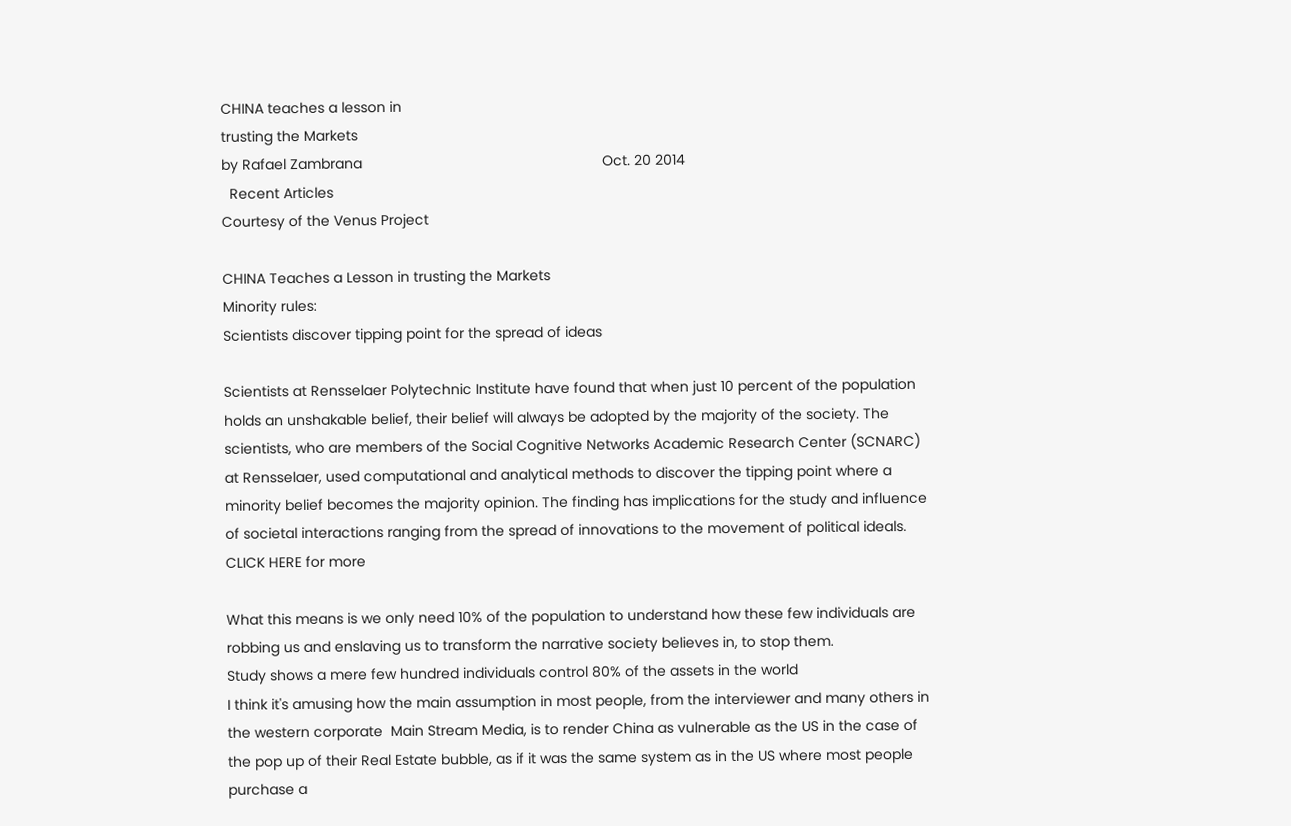CHINA teaches a lesson in
trusting the Markets
by Rafael Zambrana                                                            Oct. 20 2014
  Recent Articles
Courtesy of the Venus Project

CHINA Teaches a Lesson in trusting the Markets
Minority rules:
Scientists discover tipping point for the spread of ideas

Scientists at Rensselaer Polytechnic Institute have found that when just 10 percent of the population holds an unshakable belief, their belief will always be adopted by the majority of the society. The scientists, who are members of the Social Cognitive Networks Academic Research Center (SCNARC) at Rensselaer, used computational and analytical methods to discover the tipping point where a minority belief becomes the majority opinion. The finding has implications for the study and influence of societal interactions ranging from the spread of innovations to the movement of political ideals.
CLICK HERE for more

What this means is we only need 10% of the population to understand how these few individuals are robbing us and enslaving us to transform the narrative society believes in, to stop them.
Study shows a mere few hundred individuals control 80% of the assets in the world
I think it's amusing how the main assumption in most people, from the interviewer and many others in the western corporate  Main Stream Media, is to render China as vulnerable as the US in the case of the pop up of their Real Estate bubble, as if it was the same system as in the US where most people purchase a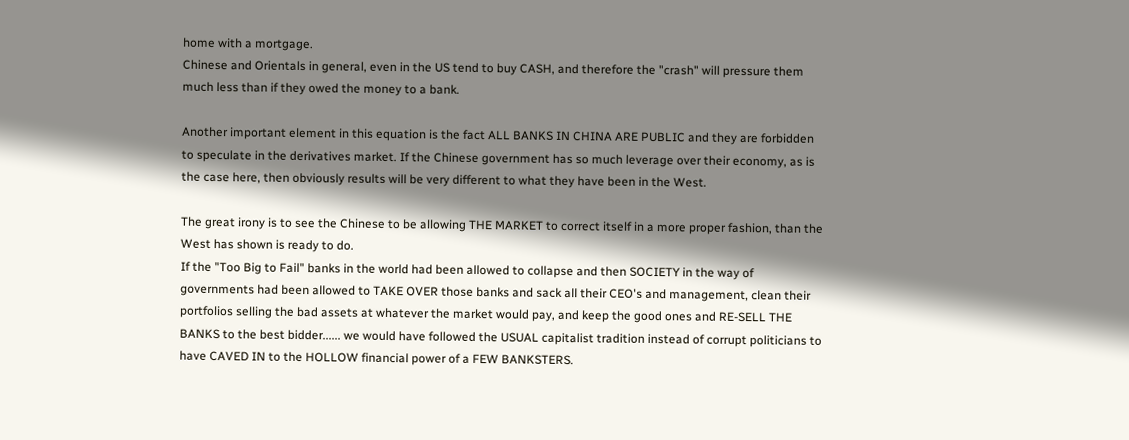home with a mortgage.
Chinese and Orientals in general, even in the US tend to buy CASH, and therefore the "crash" will pressure them much less than if they owed the money to a bank.

Another important element in this equation is the fact ALL BANKS IN CHINA ARE PUBLIC and they are forbidden to speculate in the derivatives market. If the Chinese government has so much leverage over their economy, as is the case here, then obviously results will be very different to what they have been in the West.

The great irony is to see the Chinese to be allowing THE MARKET to correct itself in a more proper fashion, than the West has shown is ready to do.
If the "Too Big to Fail" banks in the world had been allowed to collapse and then SOCIETY in the way of governments had been allowed to TAKE OVER those banks and sack all their CEO's and management, clean their portfolios selling the bad assets at whatever the market would pay, and keep the good ones and RE-SELL THE BANKS to the best bidder...... we would have followed the USUAL capitalist tradition instead of corrupt politicians to have CAVED IN to the HOLLOW financial power of a FEW BANKSTERS.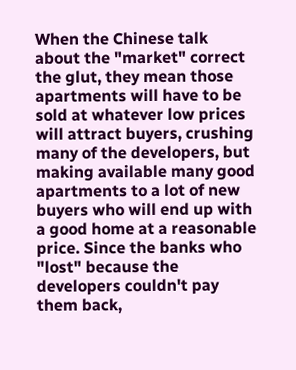When the Chinese talk about the "market" correct the glut, they mean those apartments will have to be sold at whatever low prices will attract buyers, crushing many of the developers, but making available many good apartments to a lot of new buyers who will end up with a good home at a reasonable price. Since the banks who "lost" because the developers couldn't pay them back,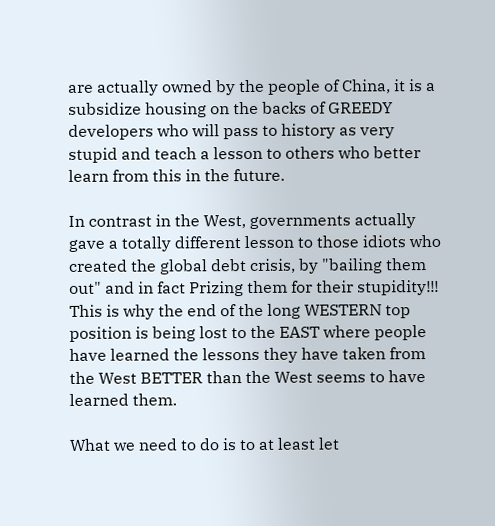are actually owned by the people of China, it is a subsidize housing on the backs of GREEDY developers who will pass to history as very stupid and teach a lesson to others who better learn from this in the future.

In contrast in the West, governments actually gave a totally different lesson to those idiots who created the global debt crisis, by "bailing them out" and in fact Prizing them for their stupidity!!!
This is why the end of the long WESTERN top position is being lost to the EAST where people have learned the lessons they have taken from the West BETTER than the West seems to have learned them.

What we need to do is to at least let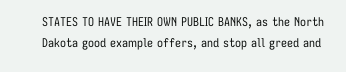STATES TO HAVE THEIR OWN PUBLIC BANKS, as the North Dakota good example offers, and stop all greed and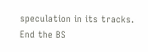speculation in its tracks.     End the BS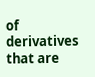of derivatives that are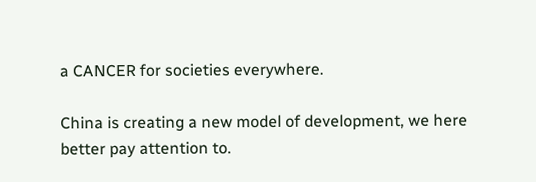a CANCER for societies everywhere.

China is creating a new model of development, we here better pay attention to.